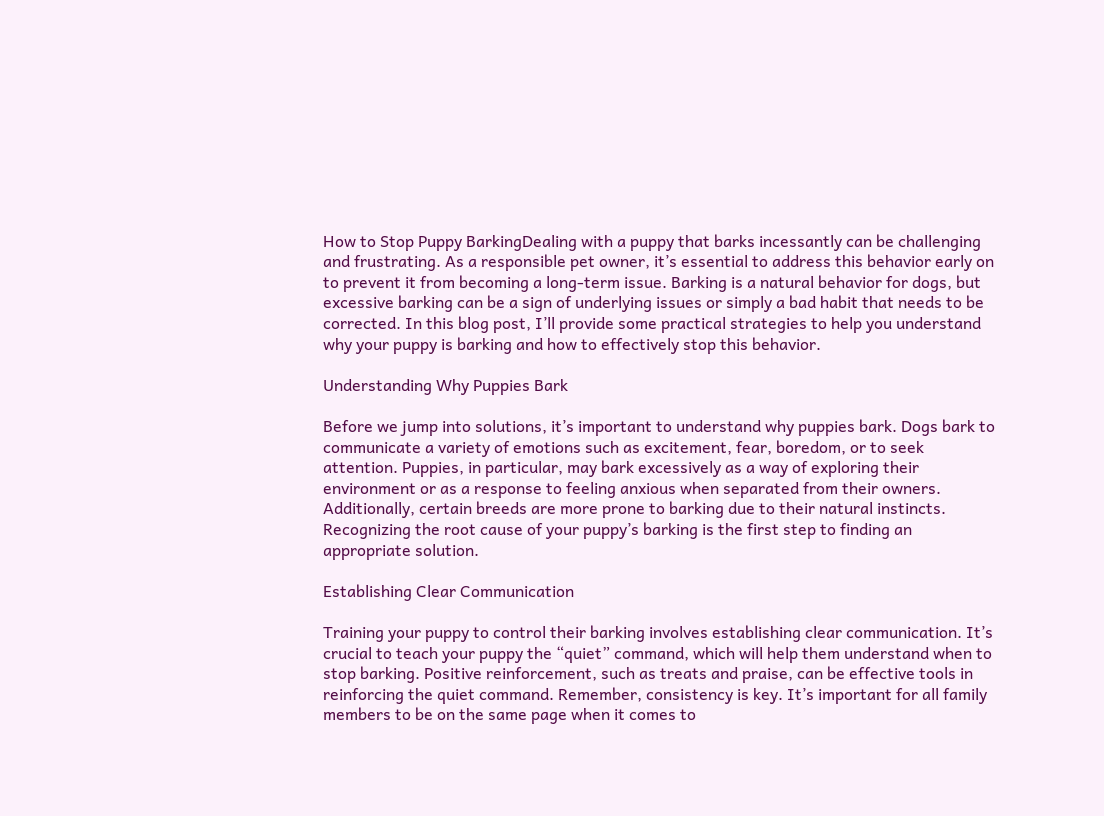How to Stop Puppy BarkingDealing with a puppy that barks incessantly can be challenging and frustrating. As a responsible pet owner, it’s essential to address this behavior early on to prevent it from becoming a long-term issue. Barking is a natural behavior for dogs, but excessive barking can be a sign of underlying issues or simply a bad habit that needs to be corrected. In this blog post, I’ll provide some practical strategies to help you understand why your puppy is barking and how to effectively stop this behavior.

Understanding Why Puppies Bark

Before we jump into solutions, it’s important to understand why puppies bark. Dogs bark to communicate a variety of emotions such as excitement, fear, boredom, or to seek attention. Puppies, in particular, may bark excessively as a way of exploring their environment or as a response to feeling anxious when separated from their owners. Additionally, certain breeds are more prone to barking due to their natural instincts. Recognizing the root cause of your puppy’s barking is the first step to finding an appropriate solution.

Establishing Clear Communication

Training your puppy to control their barking involves establishing clear communication. It’s crucial to teach your puppy the “quiet” command, which will help them understand when to stop barking. Positive reinforcement, such as treats and praise, can be effective tools in reinforcing the quiet command. Remember, consistency is key. It’s important for all family members to be on the same page when it comes to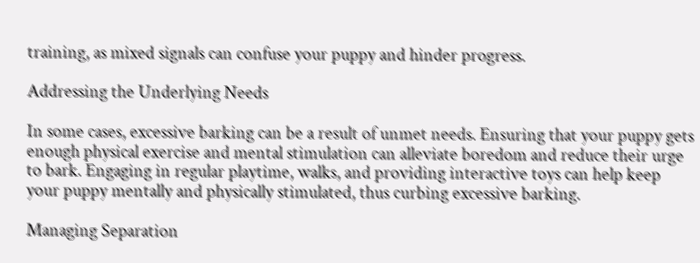training, as mixed signals can confuse your puppy and hinder progress.

Addressing the Underlying Needs

In some cases, excessive barking can be a result of unmet needs. Ensuring that your puppy gets enough physical exercise and mental stimulation can alleviate boredom and reduce their urge to bark. Engaging in regular playtime, walks, and providing interactive toys can help keep your puppy mentally and physically stimulated, thus curbing excessive barking.

Managing Separation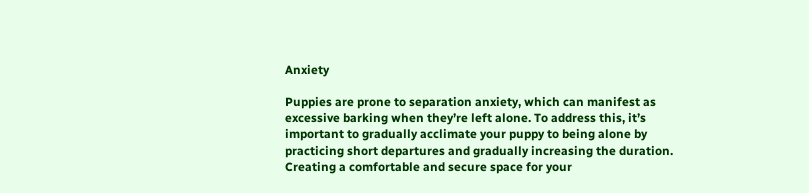Anxiety

Puppies are prone to separation anxiety, which can manifest as excessive barking when they’re left alone. To address this, it’s important to gradually acclimate your puppy to being alone by practicing short departures and gradually increasing the duration. Creating a comfortable and secure space for your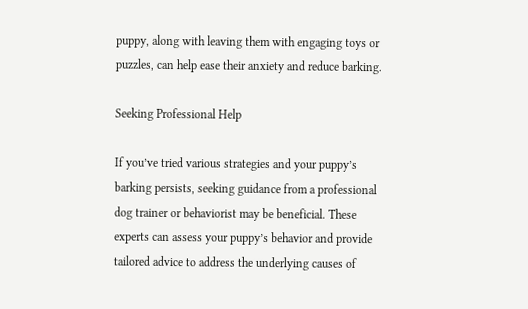puppy, along with leaving them with engaging toys or puzzles, can help ease their anxiety and reduce barking.

Seeking Professional Help

If you’ve tried various strategies and your puppy’s barking persists, seeking guidance from a professional dog trainer or behaviorist may be beneficial. These experts can assess your puppy’s behavior and provide tailored advice to address the underlying causes of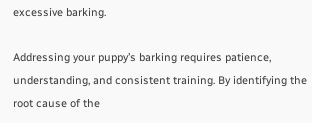excessive barking.

Addressing your puppy’s barking requires patience, understanding, and consistent training. By identifying the root cause of the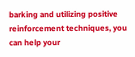barking and utilizing positive reinforcement techniques, you can help your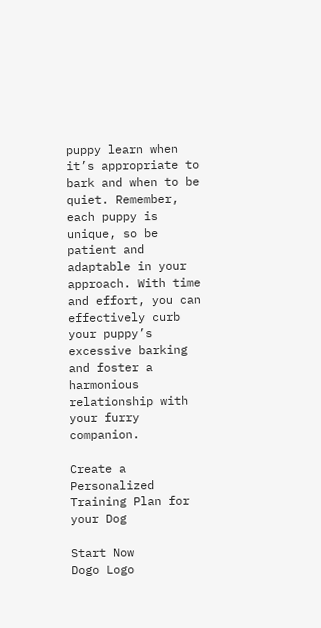puppy learn when it’s appropriate to bark and when to be quiet. Remember, each puppy is unique, so be patient and adaptable in your approach. With time and effort, you can effectively curb your puppy’s excessive barking and foster a harmonious relationship with your furry companion.

Create a Personalized Training Plan for your Dog

Start Now
Dogo Logo